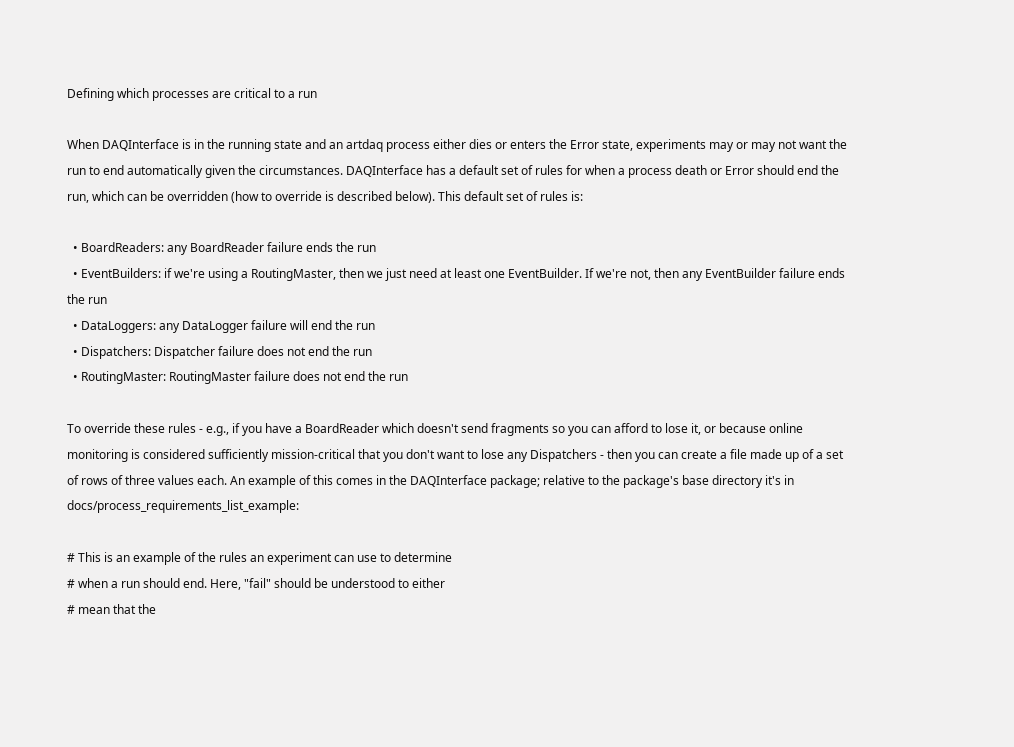Defining which processes are critical to a run

When DAQInterface is in the running state and an artdaq process either dies or enters the Error state, experiments may or may not want the run to end automatically given the circumstances. DAQInterface has a default set of rules for when a process death or Error should end the run, which can be overridden (how to override is described below). This default set of rules is:

  • BoardReaders: any BoardReader failure ends the run
  • EventBuilders: if we're using a RoutingMaster, then we just need at least one EventBuilder. If we're not, then any EventBuilder failure ends the run
  • DataLoggers: any DataLogger failure will end the run
  • Dispatchers: Dispatcher failure does not end the run
  • RoutingMaster: RoutingMaster failure does not end the run

To override these rules - e.g., if you have a BoardReader which doesn't send fragments so you can afford to lose it, or because online monitoring is considered sufficiently mission-critical that you don't want to lose any Dispatchers - then you can create a file made up of a set of rows of three values each. An example of this comes in the DAQInterface package; relative to the package's base directory it's in docs/process_requirements_list_example:

# This is an example of the rules an experiment can use to determine
# when a run should end. Here, "fail" should be understood to either
# mean that the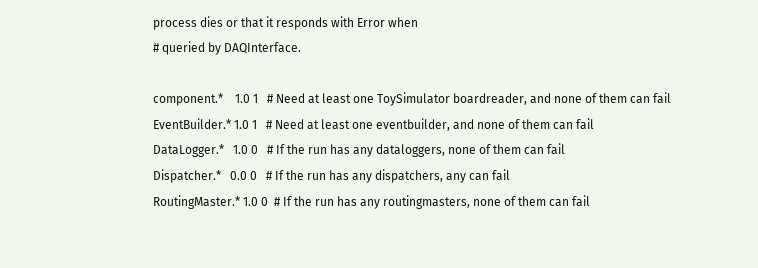process dies or that it responds with Error when
# queried by DAQInterface.

component.*    1.0 1   # Need at least one ToySimulator boardreader, and none of them can fail
EventBuilder.* 1.0 1   # Need at least one eventbuilder, and none of them can fail
DataLogger.*   1.0 0   # If the run has any dataloggers, none of them can fail
Dispatcher.*   0.0 0   # If the run has any dispatchers, any can fail
RoutingMaster.* 1.0 0  # If the run has any routingmasters, none of them can fail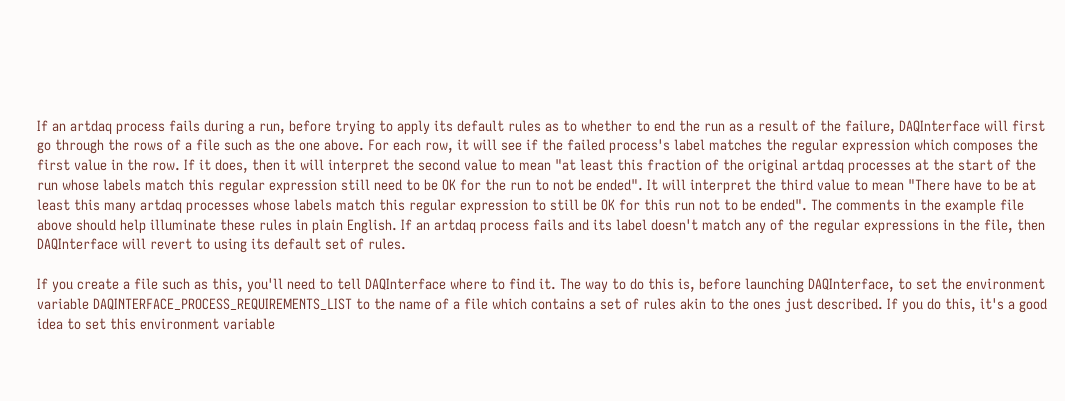If an artdaq process fails during a run, before trying to apply its default rules as to whether to end the run as a result of the failure, DAQInterface will first go through the rows of a file such as the one above. For each row, it will see if the failed process's label matches the regular expression which composes the first value in the row. If it does, then it will interpret the second value to mean "at least this fraction of the original artdaq processes at the start of the run whose labels match this regular expression still need to be OK for the run to not be ended". It will interpret the third value to mean "There have to be at least this many artdaq processes whose labels match this regular expression to still be OK for this run not to be ended". The comments in the example file above should help illuminate these rules in plain English. If an artdaq process fails and its label doesn't match any of the regular expressions in the file, then DAQInterface will revert to using its default set of rules.

If you create a file such as this, you'll need to tell DAQInterface where to find it. The way to do this is, before launching DAQInterface, to set the environment variable DAQINTERFACE_PROCESS_REQUIREMENTS_LIST to the name of a file which contains a set of rules akin to the ones just described. If you do this, it's a good idea to set this environment variable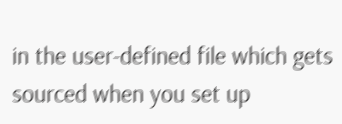in the user-defined file which gets sourced when you set up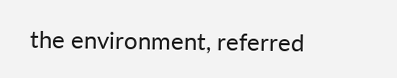the environment, referred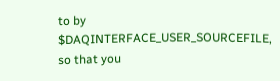to by $DAQINTERFACE_USER_SOURCEFILE, so that you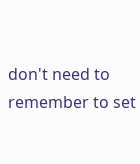don't need to remember to set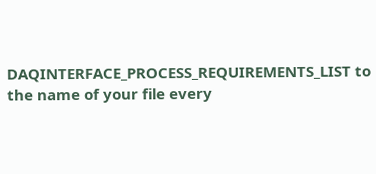DAQINTERFACE_PROCESS_REQUIREMENTS_LIST to the name of your file every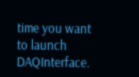time you want to launch DAQInterface.